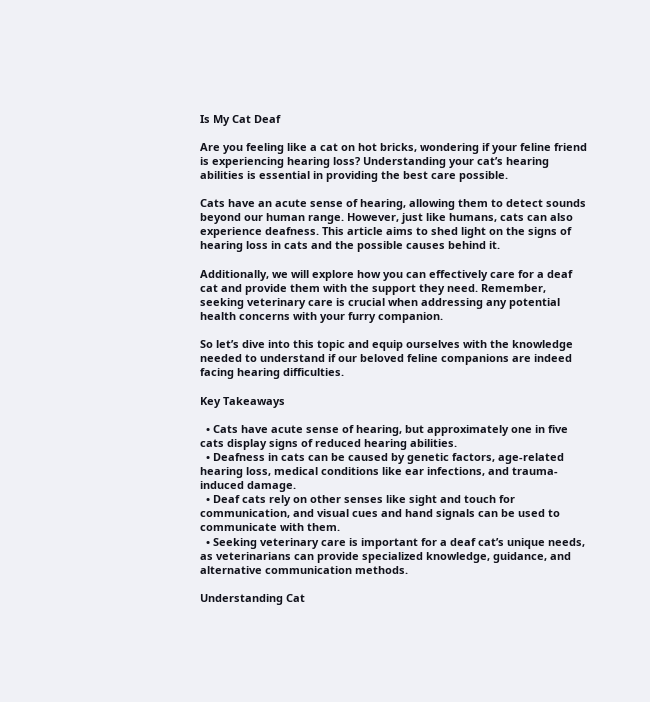Is My Cat Deaf

Are you feeling like a cat on hot bricks, wondering if your feline friend is experiencing hearing loss? Understanding your cat’s hearing abilities is essential in providing the best care possible.

Cats have an acute sense of hearing, allowing them to detect sounds beyond our human range. However, just like humans, cats can also experience deafness. This article aims to shed light on the signs of hearing loss in cats and the possible causes behind it.

Additionally, we will explore how you can effectively care for a deaf cat and provide them with the support they need. Remember, seeking veterinary care is crucial when addressing any potential health concerns with your furry companion.

So let’s dive into this topic and equip ourselves with the knowledge needed to understand if our beloved feline companions are indeed facing hearing difficulties.

Key Takeaways

  • Cats have acute sense of hearing, but approximately one in five cats display signs of reduced hearing abilities.
  • Deafness in cats can be caused by genetic factors, age-related hearing loss, medical conditions like ear infections, and trauma-induced damage.
  • Deaf cats rely on other senses like sight and touch for communication, and visual cues and hand signals can be used to communicate with them.
  • Seeking veterinary care is important for a deaf cat’s unique needs, as veterinarians can provide specialized knowledge, guidance, and alternative communication methods.

Understanding Cat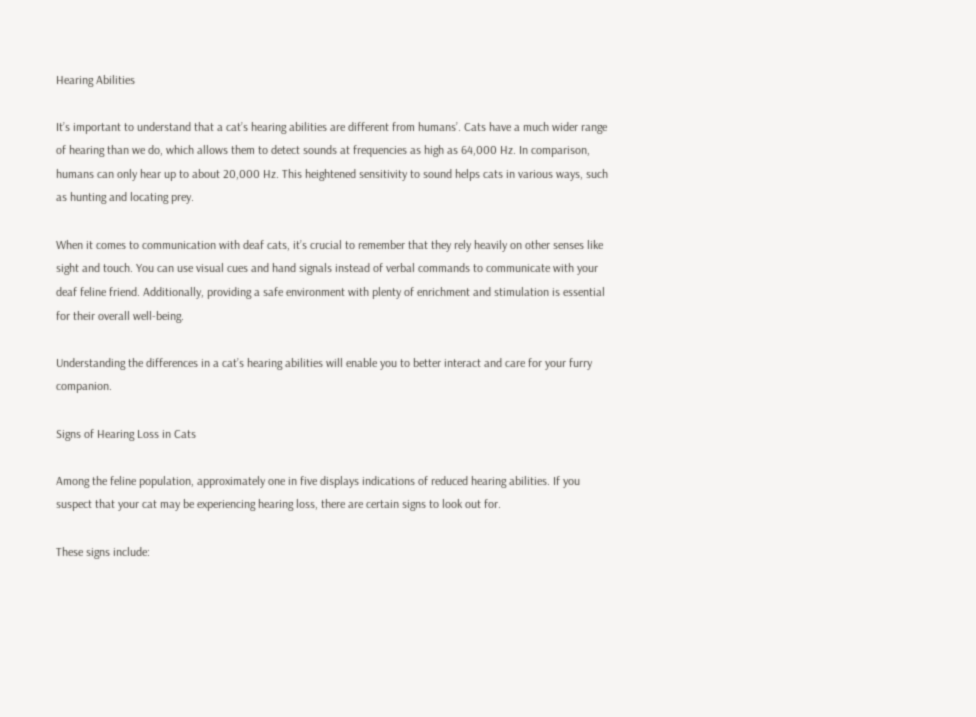Hearing Abilities

It’s important to understand that a cat’s hearing abilities are different from humans’. Cats have a much wider range of hearing than we do, which allows them to detect sounds at frequencies as high as 64,000 Hz. In comparison, humans can only hear up to about 20,000 Hz. This heightened sensitivity to sound helps cats in various ways, such as hunting and locating prey.

When it comes to communication with deaf cats, it’s crucial to remember that they rely heavily on other senses like sight and touch. You can use visual cues and hand signals instead of verbal commands to communicate with your deaf feline friend. Additionally, providing a safe environment with plenty of enrichment and stimulation is essential for their overall well-being.

Understanding the differences in a cat’s hearing abilities will enable you to better interact and care for your furry companion.

Signs of Hearing Loss in Cats

Among the feline population, approximately one in five displays indications of reduced hearing abilities. If you suspect that your cat may be experiencing hearing loss, there are certain signs to look out for.

These signs include: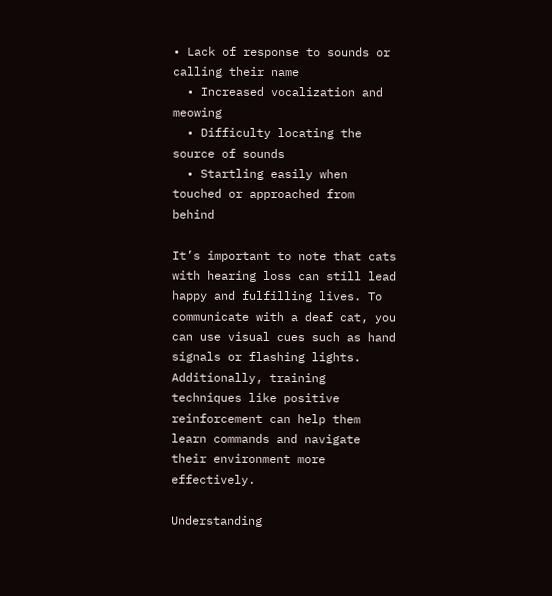• Lack of response to sounds or calling their name
  • Increased vocalization and meowing
  • Difficulty locating the source of sounds
  • Startling easily when touched or approached from behind

It’s important to note that cats with hearing loss can still lead happy and fulfilling lives. To communicate with a deaf cat, you can use visual cues such as hand signals or flashing lights. Additionally, training techniques like positive reinforcement can help them learn commands and navigate their environment more effectively.

Understanding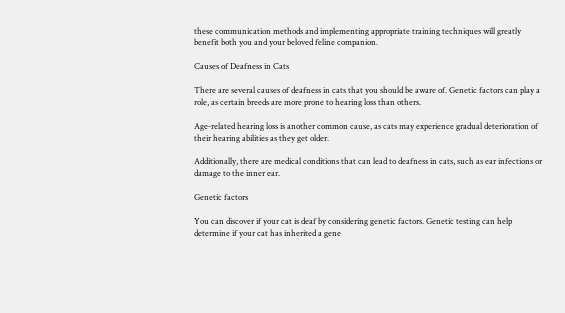these communication methods and implementing appropriate training techniques will greatly benefit both you and your beloved feline companion.

Causes of Deafness in Cats

There are several causes of deafness in cats that you should be aware of. Genetic factors can play a role, as certain breeds are more prone to hearing loss than others.

Age-related hearing loss is another common cause, as cats may experience gradual deterioration of their hearing abilities as they get older.

Additionally, there are medical conditions that can lead to deafness in cats, such as ear infections or damage to the inner ear.

Genetic factors

You can discover if your cat is deaf by considering genetic factors. Genetic testing can help determine if your cat has inherited a gene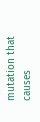mutation that causes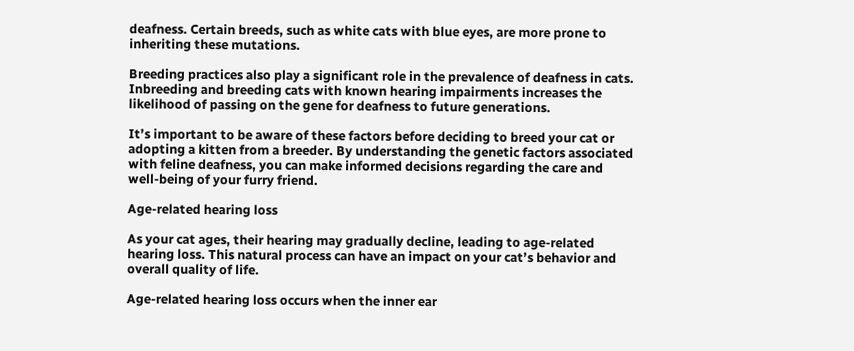deafness. Certain breeds, such as white cats with blue eyes, are more prone to inheriting these mutations.

Breeding practices also play a significant role in the prevalence of deafness in cats. Inbreeding and breeding cats with known hearing impairments increases the likelihood of passing on the gene for deafness to future generations.

It’s important to be aware of these factors before deciding to breed your cat or adopting a kitten from a breeder. By understanding the genetic factors associated with feline deafness, you can make informed decisions regarding the care and well-being of your furry friend.

Age-related hearing loss

As your cat ages, their hearing may gradually decline, leading to age-related hearing loss. This natural process can have an impact on your cat’s behavior and overall quality of life.

Age-related hearing loss occurs when the inner ear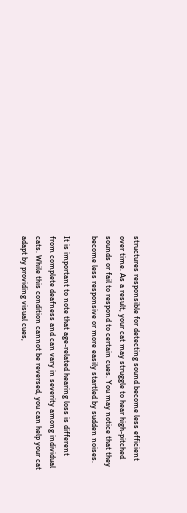structures responsible for detecting sound become less efficient over time. As a result, your cat may struggle to hear high-pitched sounds or fail to respond to certain cues. You may notice that they become less responsive or more easily startled by sudden noises.

It is important to note that age-related hearing loss is different from complete deafness and can vary in severity among individual cats. While this condition cannot be reversed, you can help your cat adapt by providing visual cues,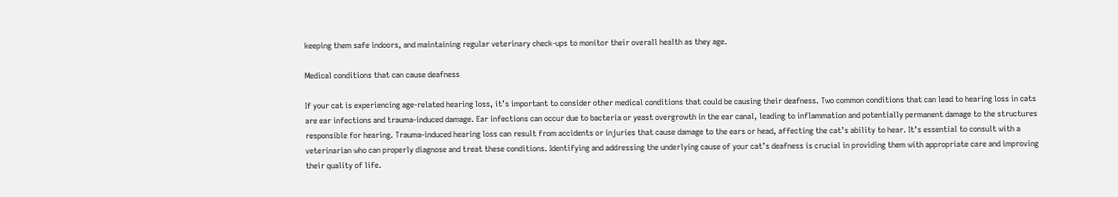keeping them safe indoors, and maintaining regular veterinary check-ups to monitor their overall health as they age.

Medical conditions that can cause deafness

If your cat is experiencing age-related hearing loss, it’s important to consider other medical conditions that could be causing their deafness. Two common conditions that can lead to hearing loss in cats are ear infections and trauma-induced damage. Ear infections can occur due to bacteria or yeast overgrowth in the ear canal, leading to inflammation and potentially permanent damage to the structures responsible for hearing. Trauma-induced hearing loss can result from accidents or injuries that cause damage to the ears or head, affecting the cat’s ability to hear. It’s essential to consult with a veterinarian who can properly diagnose and treat these conditions. Identifying and addressing the underlying cause of your cat’s deafness is crucial in providing them with appropriate care and improving their quality of life.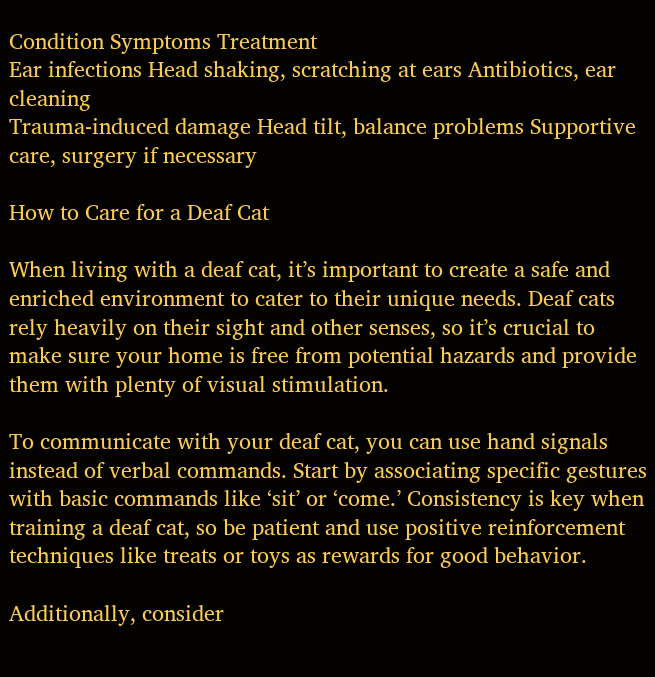Condition Symptoms Treatment
Ear infections Head shaking, scratching at ears Antibiotics, ear cleaning
Trauma-induced damage Head tilt, balance problems Supportive care, surgery if necessary

How to Care for a Deaf Cat

When living with a deaf cat, it’s important to create a safe and enriched environment to cater to their unique needs. Deaf cats rely heavily on their sight and other senses, so it’s crucial to make sure your home is free from potential hazards and provide them with plenty of visual stimulation.

To communicate with your deaf cat, you can use hand signals instead of verbal commands. Start by associating specific gestures with basic commands like ‘sit’ or ‘come.’ Consistency is key when training a deaf cat, so be patient and use positive reinforcement techniques like treats or toys as rewards for good behavior.

Additionally, consider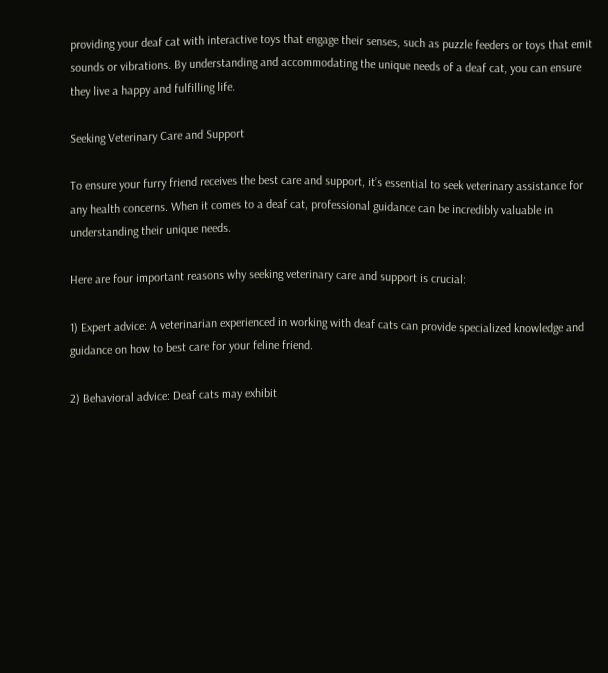providing your deaf cat with interactive toys that engage their senses, such as puzzle feeders or toys that emit sounds or vibrations. By understanding and accommodating the unique needs of a deaf cat, you can ensure they live a happy and fulfilling life.

Seeking Veterinary Care and Support

To ensure your furry friend receives the best care and support, it’s essential to seek veterinary assistance for any health concerns. When it comes to a deaf cat, professional guidance can be incredibly valuable in understanding their unique needs.

Here are four important reasons why seeking veterinary care and support is crucial:

1) Expert advice: A veterinarian experienced in working with deaf cats can provide specialized knowledge and guidance on how to best care for your feline friend.

2) Behavioral advice: Deaf cats may exhibit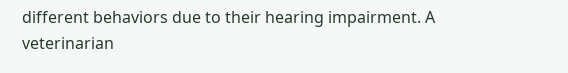different behaviors due to their hearing impairment. A veterinarian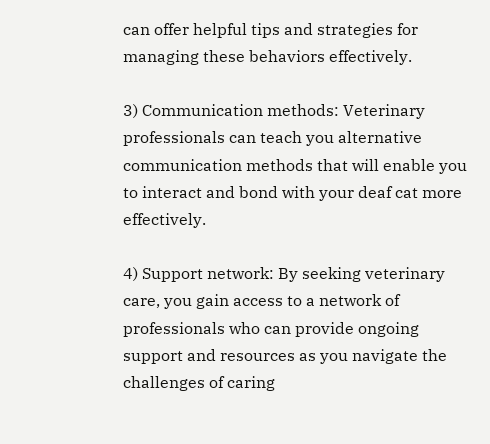can offer helpful tips and strategies for managing these behaviors effectively.

3) Communication methods: Veterinary professionals can teach you alternative communication methods that will enable you to interact and bond with your deaf cat more effectively.

4) Support network: By seeking veterinary care, you gain access to a network of professionals who can provide ongoing support and resources as you navigate the challenges of caring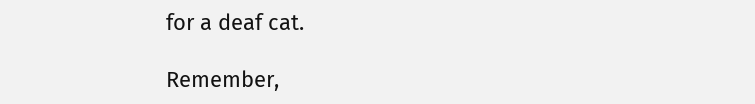for a deaf cat.

Remember,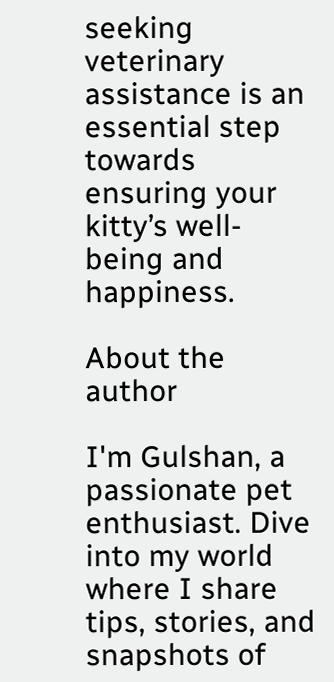seeking veterinary assistance is an essential step towards ensuring your kitty’s well-being and happiness.

About the author

I'm Gulshan, a passionate pet enthusiast. Dive into my world where I share tips, stories, and snapshots of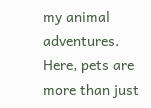my animal adventures. Here, pets are more than just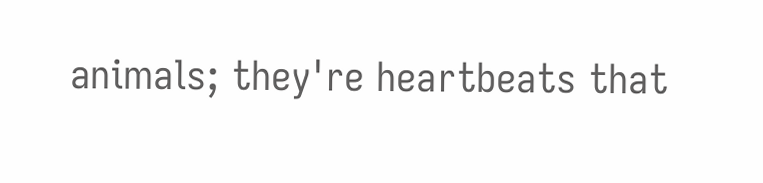animals; they're heartbeats that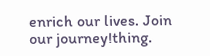enrich our lives. Join our journey!thing.